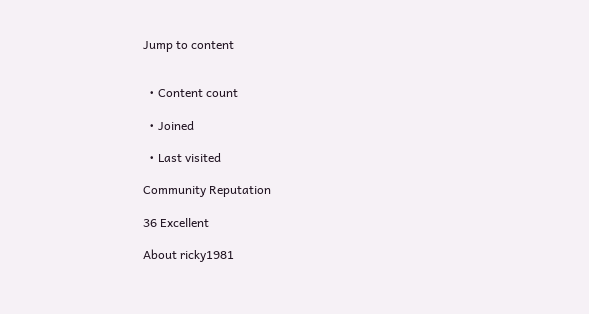Jump to content


  • Content count

  • Joined

  • Last visited

Community Reputation

36 Excellent

About ricky1981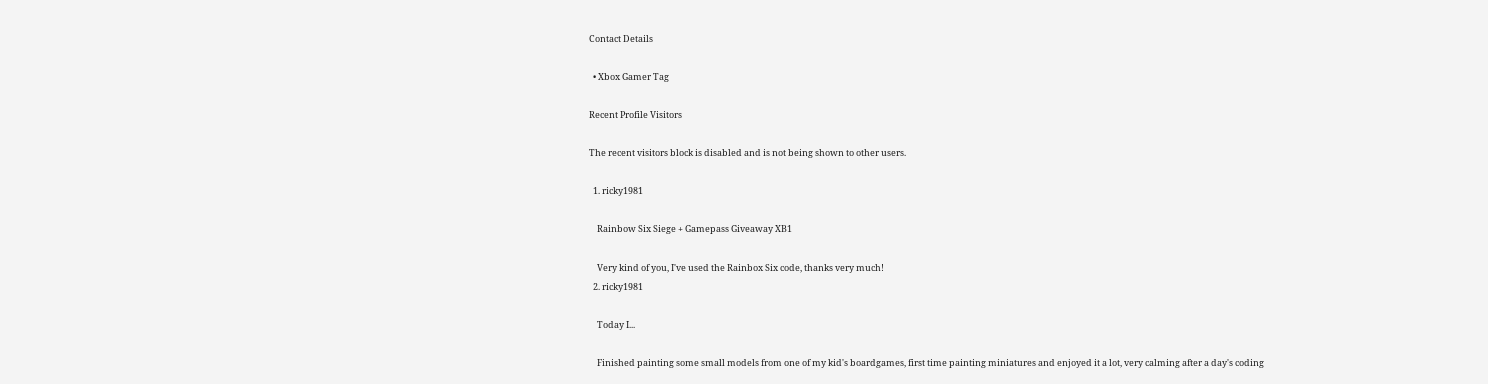Contact Details

  • Xbox Gamer Tag

Recent Profile Visitors

The recent visitors block is disabled and is not being shown to other users.

  1. ricky1981

    Rainbow Six Siege + Gamepass Giveaway XB1

    Very kind of you, I've used the Rainbox Six code, thanks very much!
  2. ricky1981

    Today I...

    Finished painting some small models from one of my kid's boardgames, first time painting miniatures and enjoyed it a lot, very calming after a day's coding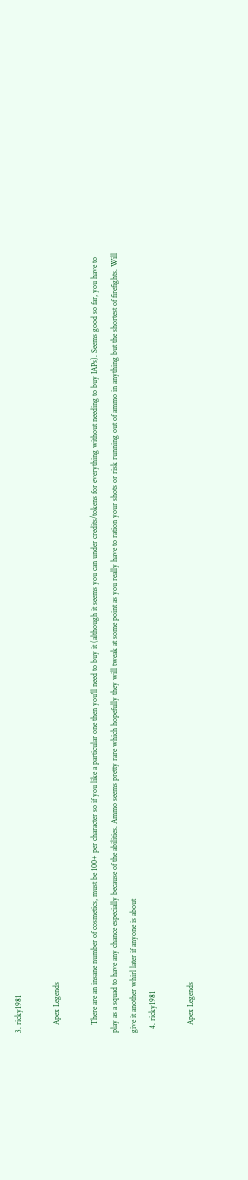3. ricky1981

    Apex Legends

    There are an insane number of cosmetics, must be 100+ per character so if you like a particular one then you'll need to buy it (although it seems you can under credits/tokens for everything without needing to buy IAPs). Seems good so far, you have to play as a squad to have any chance especially because of the abilities. Ammo seems pretty rare which hopefully they will tweak at some point as you really have to ration your shots or risk running out of ammo in anything but the shortest of firefights. Will give it another whirl later if anyone is about
  4. ricky1981

    Apex Legends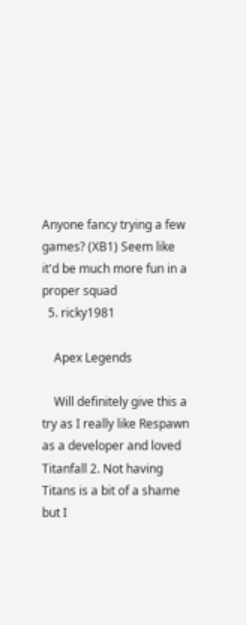Anyone fancy trying a few games? (XB1) Seem like it'd be much more fun in a proper squad
  5. ricky1981

    Apex Legends

    Will definitely give this a try as I really like Respawn as a developer and loved Titanfall 2. Not having Titans is a bit of a shame but I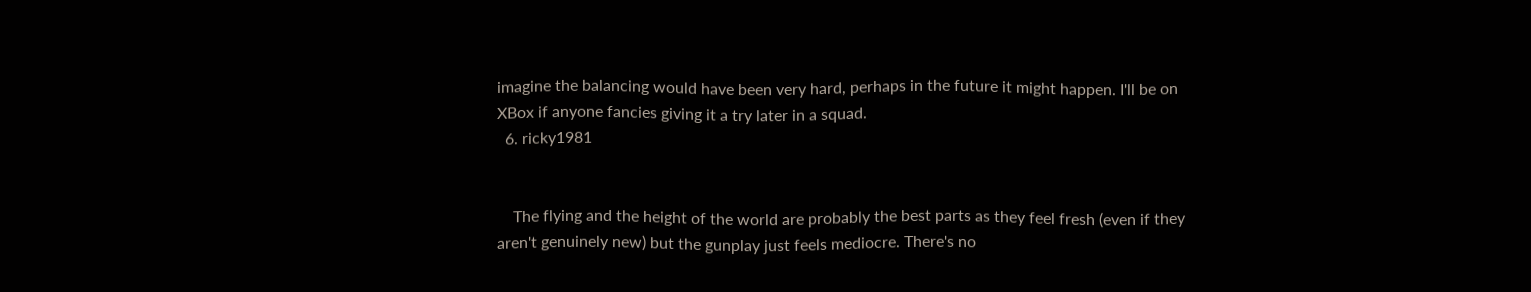imagine the balancing would have been very hard, perhaps in the future it might happen. I'll be on XBox if anyone fancies giving it a try later in a squad.
  6. ricky1981


    The flying and the height of the world are probably the best parts as they feel fresh (even if they aren't genuinely new) but the gunplay just feels mediocre. There's no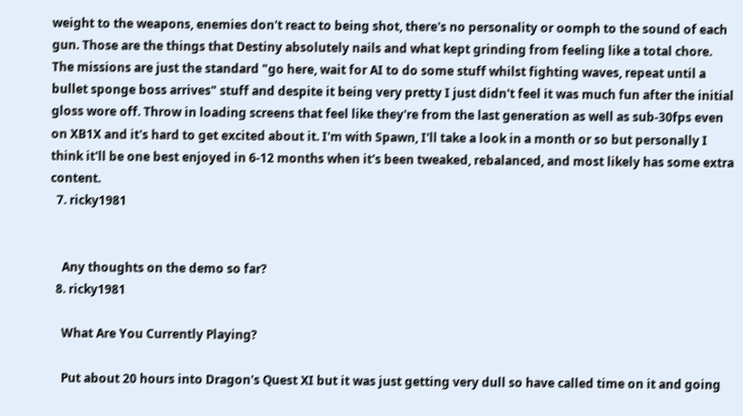weight to the weapons, enemies don't react to being shot, there's no personality or oomph to the sound of each gun. Those are the things that Destiny absolutely nails and what kept grinding from feeling like a total chore. The missions are just the standard "go here, wait for AI to do some stuff whilst fighting waves, repeat until a bullet sponge boss arrives" stuff and despite it being very pretty I just didn't feel it was much fun after the initial gloss wore off. Throw in loading screens that feel like they're from the last generation as well as sub-30fps even on XB1X and it's hard to get excited about it. I'm with Spawn, I'll take a look in a month or so but personally I think it'll be one best enjoyed in 6-12 months when it's been tweaked, rebalanced, and most likely has some extra content.
  7. ricky1981


    Any thoughts on the demo so far?
  8. ricky1981

    What Are You Currently Playing?

    Put about 20 hours into Dragon's Quest XI but it was just getting very dull so have called time on it and going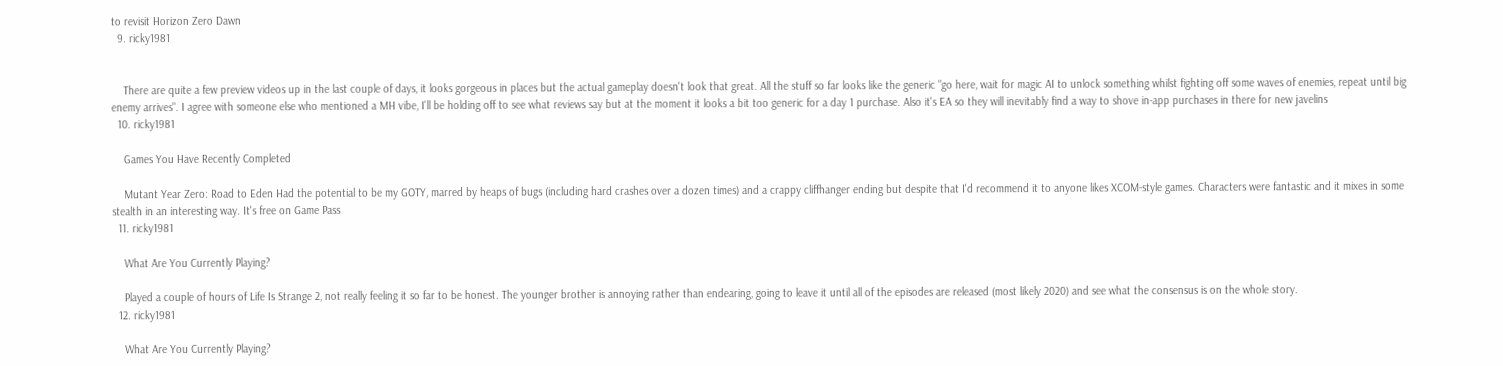to revisit Horizon Zero Dawn
  9. ricky1981


    There are quite a few preview videos up in the last couple of days, it looks gorgeous in places but the actual gameplay doesn't look that great. All the stuff so far looks like the generic "go here, wait for magic AI to unlock something whilst fighting off some waves of enemies, repeat until big enemy arrives". I agree with someone else who mentioned a MH vibe, I'll be holding off to see what reviews say but at the moment it looks a bit too generic for a day 1 purchase. Also it's EA so they will inevitably find a way to shove in-app purchases in there for new javelins
  10. ricky1981

    Games You Have Recently Completed

    Mutant Year Zero: Road to Eden Had the potential to be my GOTY, marred by heaps of bugs (including hard crashes over a dozen times) and a crappy cliffhanger ending but despite that I'd recommend it to anyone likes XCOM-style games. Characters were fantastic and it mixes in some stealth in an interesting way. It's free on Game Pass
  11. ricky1981

    What Are You Currently Playing?

    Played a couple of hours of Life Is Strange 2, not really feeling it so far to be honest. The younger brother is annoying rather than endearing, going to leave it until all of the episodes are released (most likely 2020) and see what the consensus is on the whole story.
  12. ricky1981

    What Are You Currently Playing?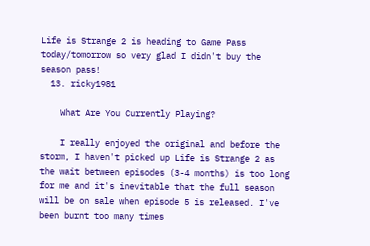Life is Strange 2 is heading to Game Pass today/tomorrow so very glad I didn't buy the season pass!
  13. ricky1981

    What Are You Currently Playing?

    I really enjoyed the original and before the storm, I haven't picked up Life is Strange 2 as the wait between episodes (3-4 months) is too long for me and it's inevitable that the full season will be on sale when episode 5 is released. I've been burnt too many times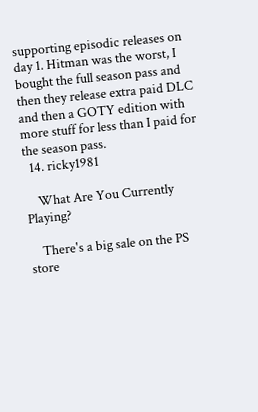supporting episodic releases on day 1. Hitman was the worst, I bought the full season pass and then they release extra paid DLC and then a GOTY edition with more stuff for less than I paid for the season pass.
  14. ricky1981

    What Are You Currently Playing?

    There's a big sale on the PS store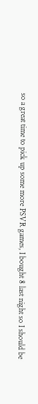so a great time to pick up some more PSVR games, I bought 8 last night so I should be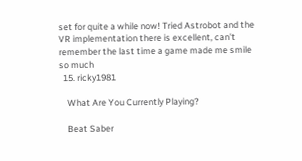set for quite a while now! Tried Astrobot and the VR implementation there is excellent, can't remember the last time a game made me smile so much
  15. ricky1981

    What Are You Currently Playing?

    Beat Saber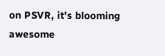on PSVR, it's blooming awesome